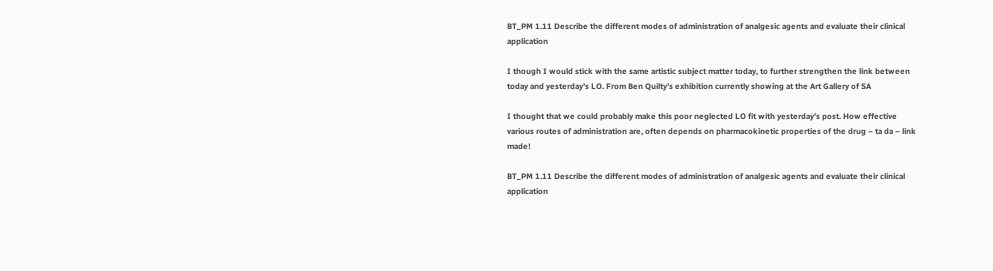BT_PM 1.11 Describe the different modes of administration of analgesic agents and evaluate their clinical application

I though I would stick with the same artistic subject matter today, to further strengthen the link between today and yesterday’s LO. From Ben Quilty’s exhibition currently showing at the Art Gallery of SA

I thought that we could probably make this poor neglected LO fit with yesterday’s post. How effective various routes of administration are, often depends on pharmacokinetic properties of the drug – ta da – link made!

BT_PM 1.11 Describe the different modes of administration of analgesic agents and evaluate their clinical application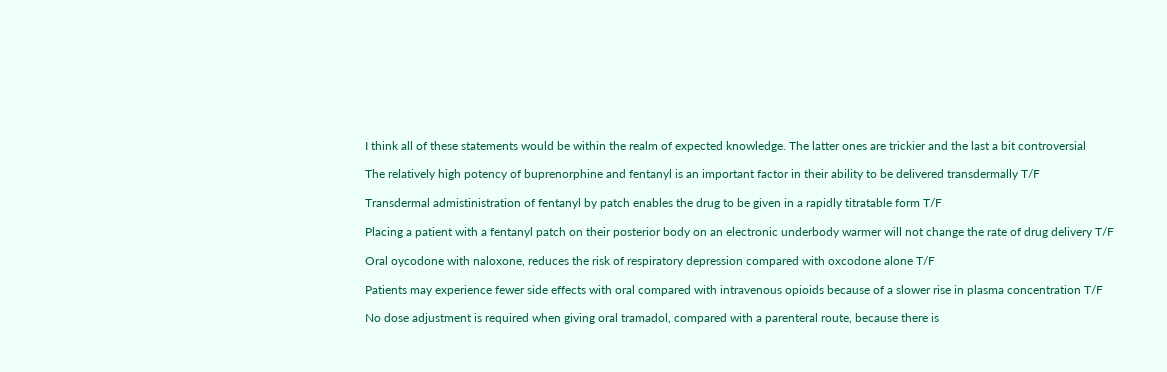I think all of these statements would be within the realm of expected knowledge. The latter ones are trickier and the last a bit controversial

The relatively high potency of buprenorphine and fentanyl is an important factor in their ability to be delivered transdermally T/F

Transdermal admistinistration of fentanyl by patch enables the drug to be given in a rapidly titratable form T/F

Placing a patient with a fentanyl patch on their posterior body on an electronic underbody warmer will not change the rate of drug delivery T/F

Oral oycodone with naloxone, reduces the risk of respiratory depression compared with oxcodone alone T/F

Patients may experience fewer side effects with oral compared with intravenous opioids because of a slower rise in plasma concentration T/F

No dose adjustment is required when giving oral tramadol, compared with a parenteral route, because there is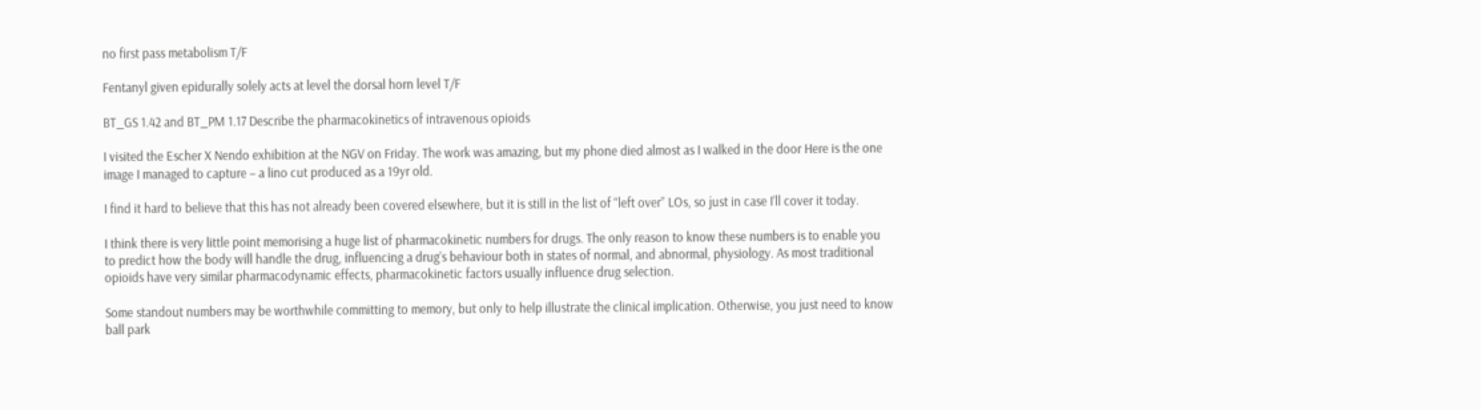no first pass metabolism T/F

Fentanyl given epidurally solely acts at level the dorsal horn level T/F

BT_GS 1.42 and BT_PM 1.17 Describe the pharmacokinetics of intravenous opioids

I visited the Escher X Nendo exhibition at the NGV on Friday. The work was amazing, but my phone died almost as I walked in the door Here is the one image I managed to capture – a lino cut produced as a 19yr old.

I find it hard to believe that this has not already been covered elsewhere, but it is still in the list of “left over” LOs, so just in case I’ll cover it today.

I think there is very little point memorising a huge list of pharmacokinetic numbers for drugs. The only reason to know these numbers is to enable you to predict how the body will handle the drug, influencing a drug’s behaviour both in states of normal, and abnormal, physiology. As most traditional opioids have very similar pharmacodynamic effects, pharmacokinetic factors usually influence drug selection.

Some standout numbers may be worthwhile committing to memory, but only to help illustrate the clinical implication. Otherwise, you just need to know ball park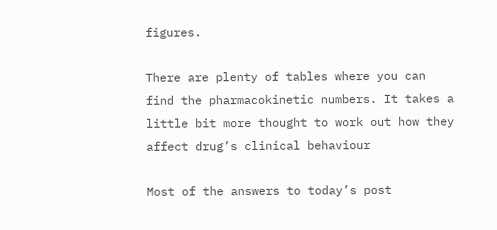figures.

There are plenty of tables where you can find the pharmacokinetic numbers. It takes a little bit more thought to work out how they affect drug’s clinical behaviour

Most of the answers to today’s post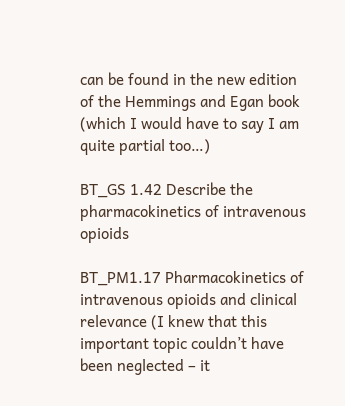can be found in the new edition of the Hemmings and Egan book (which I would have to say I am quite partial too…)

BT_GS 1.42 Describe the pharmacokinetics of intravenous opioids

BT_PM1.17 Pharmacokinetics of intravenous opioids and clinical relevance (I knew that this important topic couldn’t have been neglected – it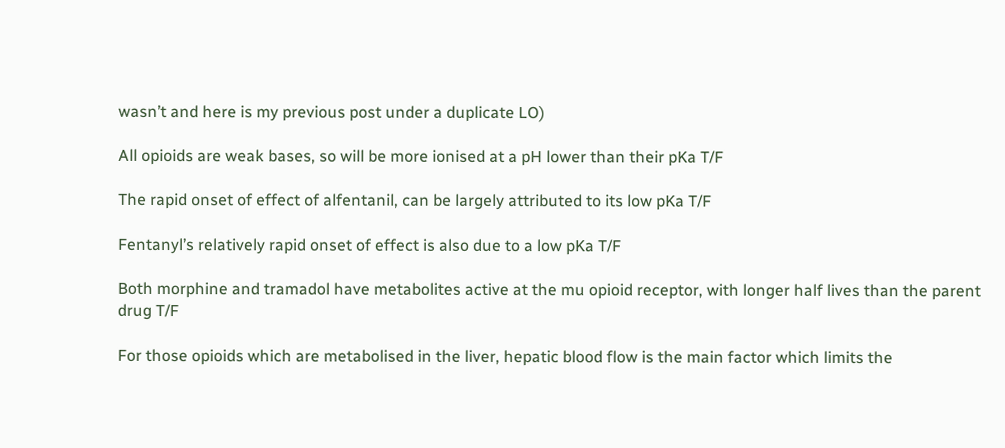wasn’t and here is my previous post under a duplicate LO)

All opioids are weak bases, so will be more ionised at a pH lower than their pKa T/F

The rapid onset of effect of alfentanil, can be largely attributed to its low pKa T/F

Fentanyl’s relatively rapid onset of effect is also due to a low pKa T/F

Both morphine and tramadol have metabolites active at the mu opioid receptor, with longer half lives than the parent drug T/F

For those opioids which are metabolised in the liver, hepatic blood flow is the main factor which limits the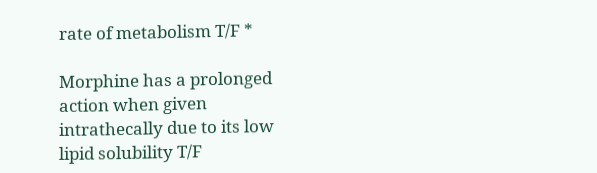rate of metabolism T/F *

Morphine has a prolonged action when given intrathecally due to its low lipid solubility T/F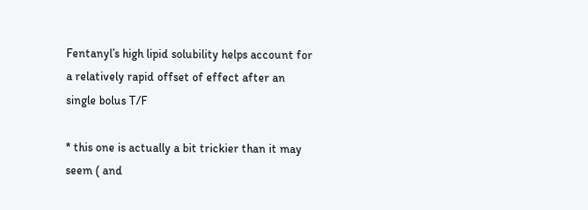Fentanyl’s high lipid solubility helps account for a relatively rapid offset of effect after an single bolus T/F

* this one is actually a bit trickier than it may seem ( and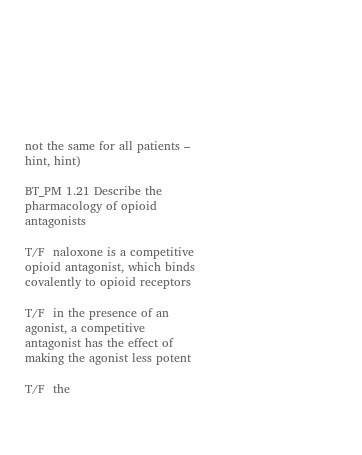not the same for all patients – hint, hint)

BT_PM 1.21 Describe the pharmacology of opioid antagonists

T/F  naloxone is a competitive opioid antagonist, which binds covalently to opioid receptors

T/F  in the presence of an agonist, a competitive antagonist has the effect of making the agonist less potent

T/F  the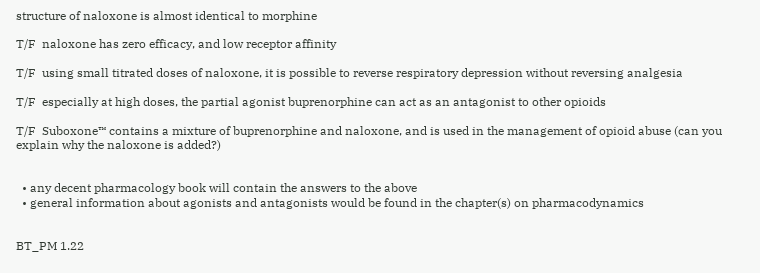structure of naloxone is almost identical to morphine

T/F  naloxone has zero efficacy, and low receptor affinity

T/F  using small titrated doses of naloxone, it is possible to reverse respiratory depression without reversing analgesia

T/F  especially at high doses, the partial agonist buprenorphine can act as an antagonist to other opioids

T/F  Suboxone™ contains a mixture of buprenorphine and naloxone, and is used in the management of opioid abuse (can you explain why the naloxone is added?)


  • any decent pharmacology book will contain the answers to the above
  • general information about agonists and antagonists would be found in the chapter(s) on pharmacodynamics


BT_PM 1.22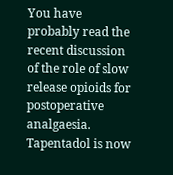You have probably read the recent discussion of the role of slow release opioids for postoperative analgaesia. Tapentadol is now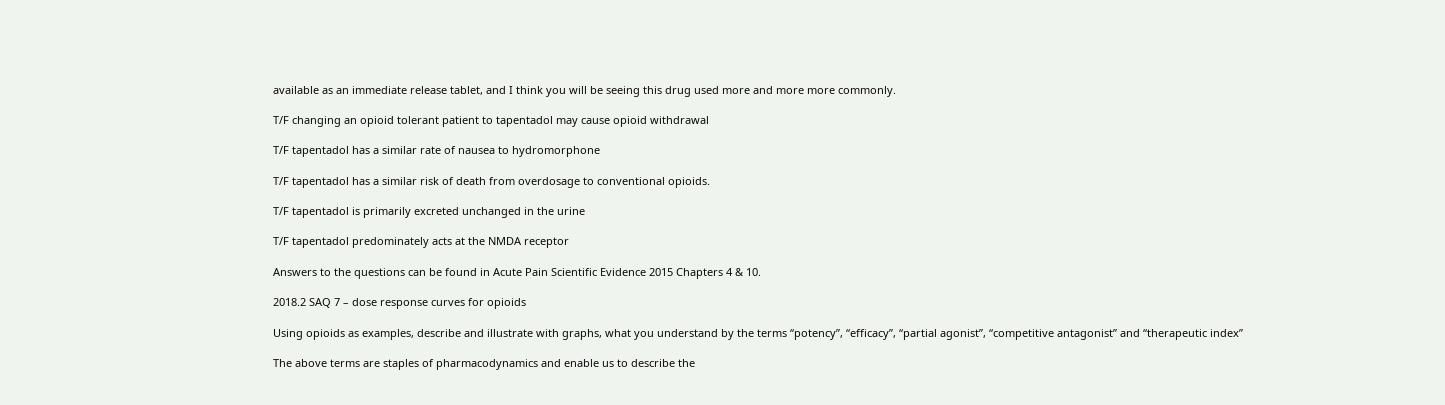available as an immediate release tablet, and I think you will be seeing this drug used more and more more commonly.

T/F changing an opioid tolerant patient to tapentadol may cause opioid withdrawal

T/F tapentadol has a similar rate of nausea to hydromorphone

T/F tapentadol has a similar risk of death from overdosage to conventional opioids.

T/F tapentadol is primarily excreted unchanged in the urine

T/F tapentadol predominately acts at the NMDA receptor

Answers to the questions can be found in Acute Pain Scientific Evidence 2015 Chapters 4 & 10.

2018.2 SAQ 7 – dose response curves for opioids

Using opioids as examples, describe and illustrate with graphs, what you understand by the terms “potency”, “efficacy”, “partial agonist”, “competitive antagonist” and “therapeutic index”

The above terms are staples of pharmacodynamics and enable us to describe the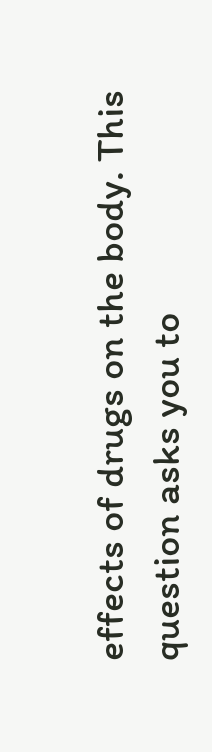effects of drugs on the body. This question asks you to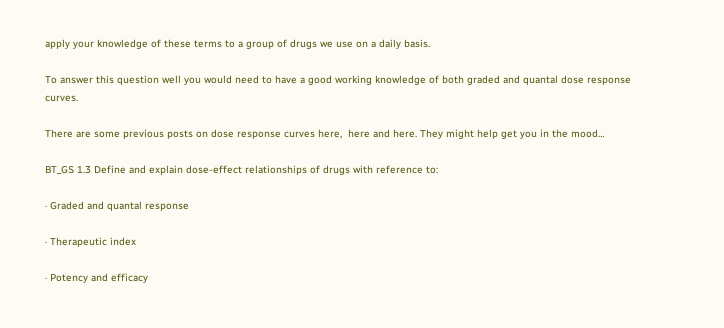apply your knowledge of these terms to a group of drugs we use on a daily basis.

To answer this question well you would need to have a good working knowledge of both graded and quantal dose response curves.

There are some previous posts on dose response curves here,  here and here. They might help get you in the mood…

BT_GS 1.3 Define and explain dose-effect relationships of drugs with reference to:

· Graded and quantal response

· Therapeutic index

· Potency and efficacy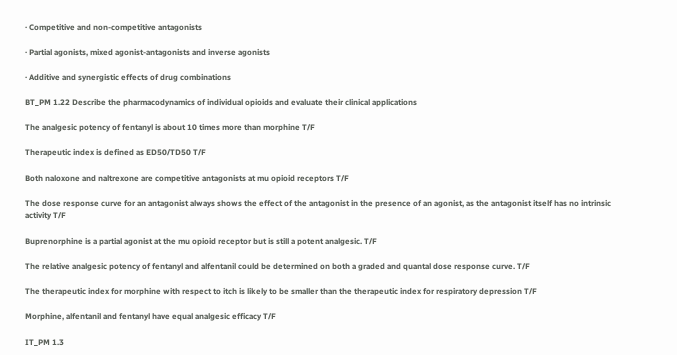· Competitive and non-competitive antagonists

· Partial agonists, mixed agonist-antagonists and inverse agonists

· Additive and synergistic effects of drug combinations

BT_PM 1.22 Describe the pharmacodynamics of individual opioids and evaluate their clinical applications

The analgesic potency of fentanyl is about 10 times more than morphine T/F

Therapeutic index is defined as ED50/TD50 T/F

Both naloxone and naltrexone are competitive antagonists at mu opioid receptors T/F

The dose response curve for an antagonist always shows the effect of the antagonist in the presence of an agonist, as the antagonist itself has no intrinsic activity T/F

Buprenorphine is a partial agonist at the mu opioid receptor but is still a potent analgesic. T/F

The relative analgesic potency of fentanyl and alfentanil could be determined on both a graded and quantal dose response curve. T/F

The therapeutic index for morphine with respect to itch is likely to be smaller than the therapeutic index for respiratory depression T/F

Morphine, alfentanil and fentanyl have equal analgesic efficacy T/F

IT_PM 1.3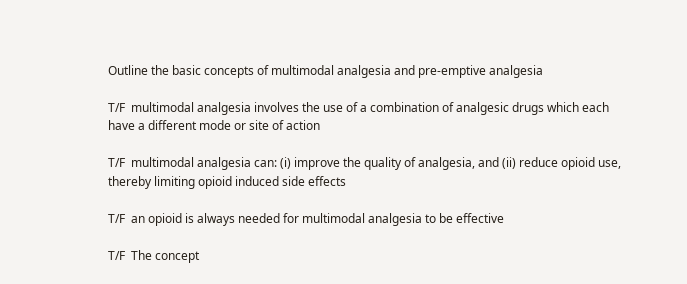Outline the basic concepts of multimodal analgesia and pre-emptive analgesia

T/F  multimodal analgesia involves the use of a combination of analgesic drugs which each have a different mode or site of action

T/F  multimodal analgesia can: (i) improve the quality of analgesia, and (ii) reduce opioid use, thereby limiting opioid induced side effects

T/F  an opioid is always needed for multimodal analgesia to be effective

T/F  The concept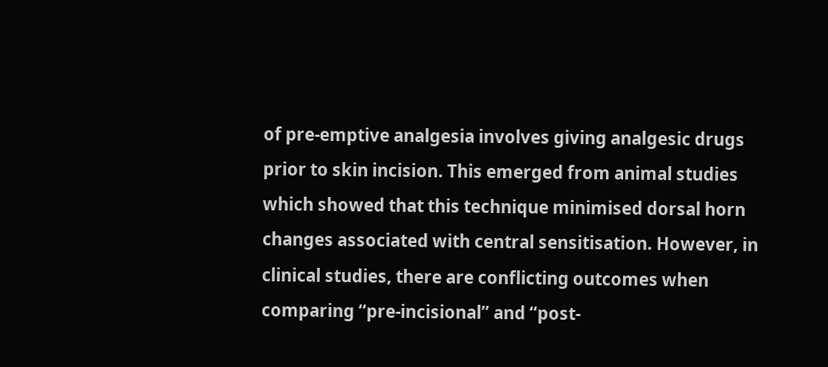of pre-emptive analgesia involves giving analgesic drugs prior to skin incision. This emerged from animal studies which showed that this technique minimised dorsal horn changes associated with central sensitisation. However, in clinical studies, there are conflicting outcomes when comparing “pre-incisional” and “post-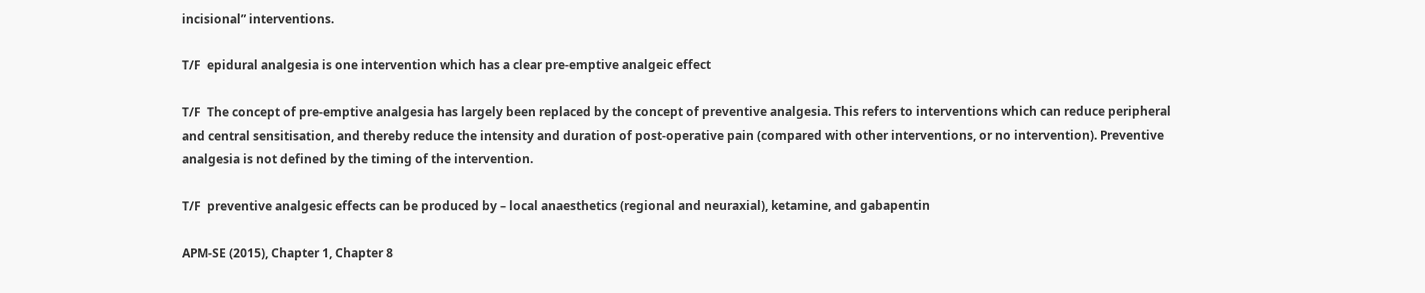incisional” interventions.

T/F  epidural analgesia is one intervention which has a clear pre-emptive analgeic effect

T/F  The concept of pre-emptive analgesia has largely been replaced by the concept of preventive analgesia. This refers to interventions which can reduce peripheral and central sensitisation, and thereby reduce the intensity and duration of post-operative pain (compared with other interventions, or no intervention). Preventive analgesia is not defined by the timing of the intervention.

T/F  preventive analgesic effects can be produced by – local anaesthetics (regional and neuraxial), ketamine, and gabapentin

APM-SE (2015), Chapter 1, Chapter 8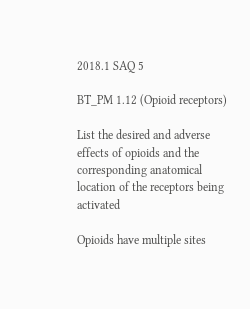2018.1 SAQ 5

BT_PM 1.12 (Opioid receptors)

List the desired and adverse effects of opioids and the corresponding anatomical location of the receptors being activated

Opioids have multiple sites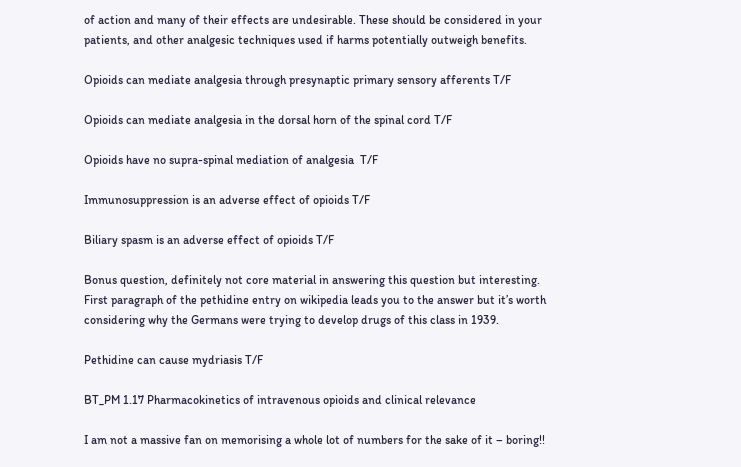of action and many of their effects are undesirable. These should be considered in your patients, and other analgesic techniques used if harms potentially outweigh benefits.

Opioids can mediate analgesia through presynaptic primary sensory afferents T/F

Opioids can mediate analgesia in the dorsal horn of the spinal cord T/F

Opioids have no supra-spinal mediation of analgesia  T/F

Immunosuppression is an adverse effect of opioids T/F

Biliary spasm is an adverse effect of opioids T/F

Bonus question, definitely not core material in answering this question but interesting. First paragraph of the pethidine entry on wikipedia leads you to the answer but it’s worth considering why the Germans were trying to develop drugs of this class in 1939.

Pethidine can cause mydriasis T/F

BT_PM 1.17 Pharmacokinetics of intravenous opioids and clinical relevance

I am not a massive fan on memorising a whole lot of numbers for the sake of it – boring!!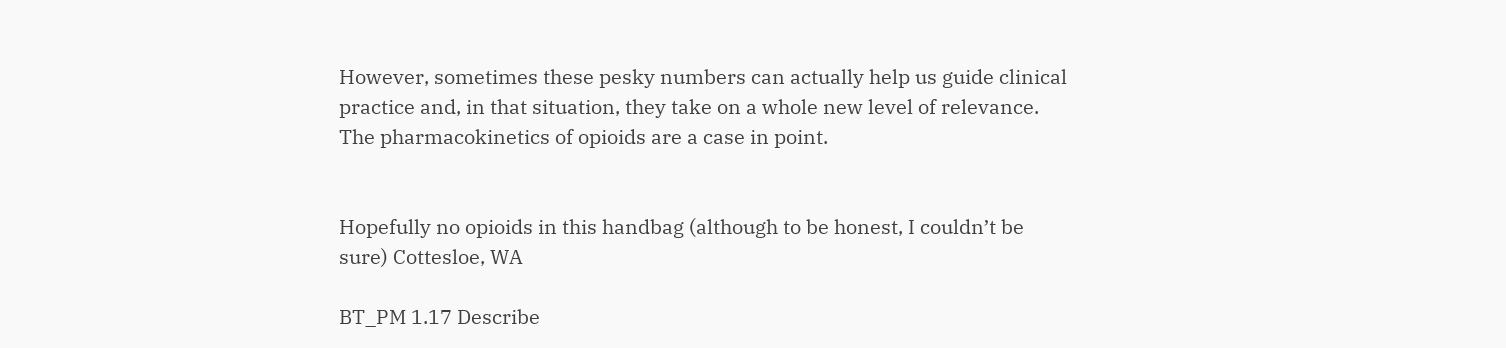However, sometimes these pesky numbers can actually help us guide clinical practice and, in that situation, they take on a whole new level of relevance. The pharmacokinetics of opioids are a case in point.


Hopefully no opioids in this handbag (although to be honest, I couldn’t be sure) Cottesloe, WA

BT_PM 1.17 Describe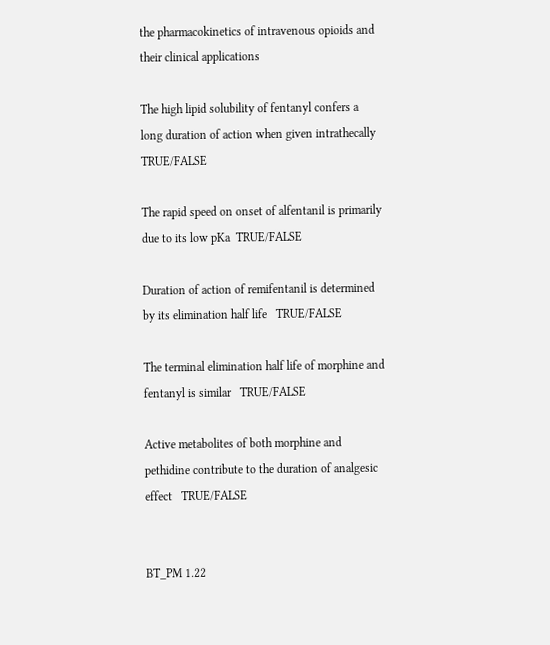the pharmacokinetics of intravenous opioids and their clinical applications

The high lipid solubility of fentanyl confers a long duration of action when given intrathecally  TRUE/FALSE

The rapid speed on onset of alfentanil is primarily due to its low pKa  TRUE/FALSE

Duration of action of remifentanil is determined by its elimination half life   TRUE/FALSE

The terminal elimination half life of morphine and fentanyl is similar   TRUE/FALSE

Active metabolites of both morphine and pethidine contribute to the duration of analgesic effect   TRUE/FALSE


BT_PM 1.22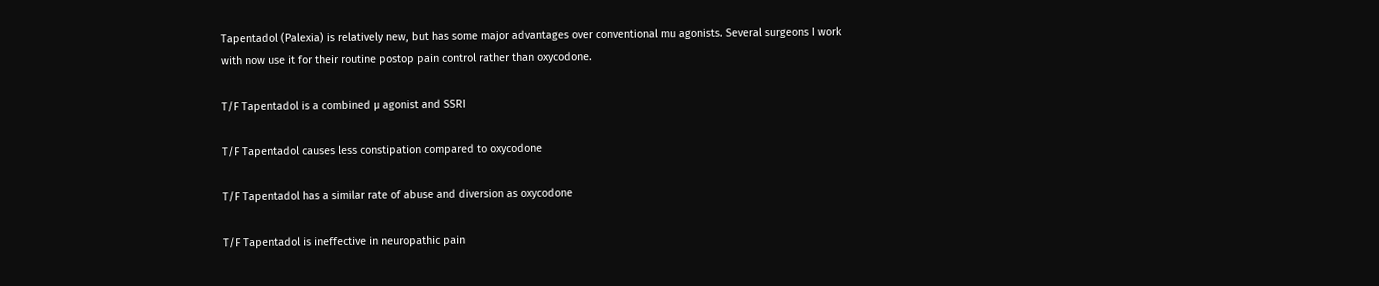Tapentadol (Palexia) is relatively new, but has some major advantages over conventional mu agonists. Several surgeons I work with now use it for their routine postop pain control rather than oxycodone.

T/F Tapentadol is a combined µ agonist and SSRI

T/F Tapentadol causes less constipation compared to oxycodone

T/F Tapentadol has a similar rate of abuse and diversion as oxycodone

T/F Tapentadol is ineffective in neuropathic pain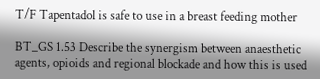T/F Tapentadol is safe to use in a breast feeding mother

BT_GS 1.53 Describe the synergism between anaesthetic agents, opioids and regional blockade and how this is used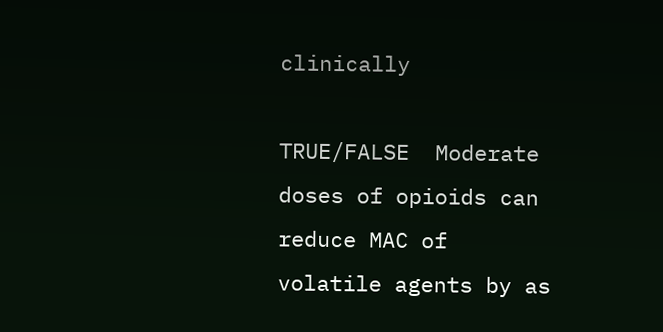clinically

TRUE/FALSE  Moderate doses of opioids can reduce MAC of volatile agents by as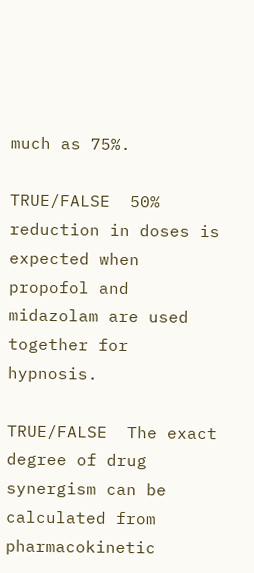much as 75%.

TRUE/FALSE  50% reduction in doses is expected when propofol and midazolam are used together for hypnosis.

TRUE/FALSE  The exact degree of drug synergism can be calculated from pharmacokinetic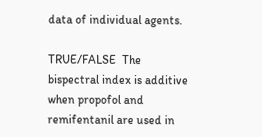data of individual agents.

TRUE/FALSE  The bispectral index is additive when propofol and remifentanil are used in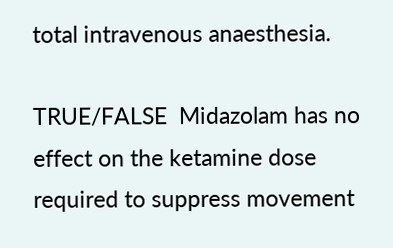total intravenous anaesthesia.

TRUE/FALSE  Midazolam has no effect on the ketamine dose required to suppress movement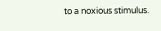to a noxious stimulus.